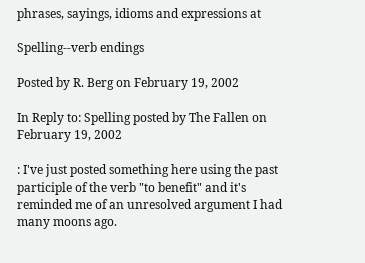phrases, sayings, idioms and expressions at

Spelling--verb endings

Posted by R. Berg on February 19, 2002

In Reply to: Spelling posted by The Fallen on February 19, 2002

: I've just posted something here using the past participle of the verb "to benefit" and it's reminded me of an unresolved argument I had many moons ago.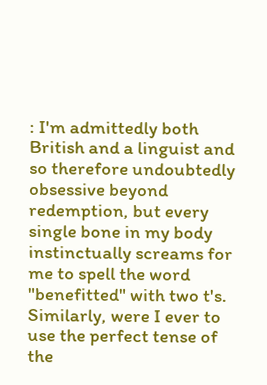: I'm admittedly both British and a linguist and so therefore undoubtedly obsessive beyond redemption, but every single bone in my body instinctually screams for me to spell the word "benefitted" with two t's. Similarly, were I ever to use the perfect tense of the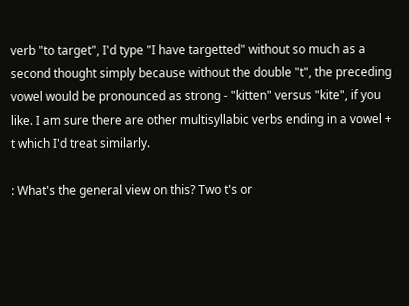verb "to target", I'd type "I have targetted" without so much as a second thought simply because without the double "t", the preceding vowel would be pronounced as strong - "kitten" versus "kite", if you like. I am sure there are other multisyllabic verbs ending in a vowel + t which I'd treat similarly.

: What's the general view on this? Two t's or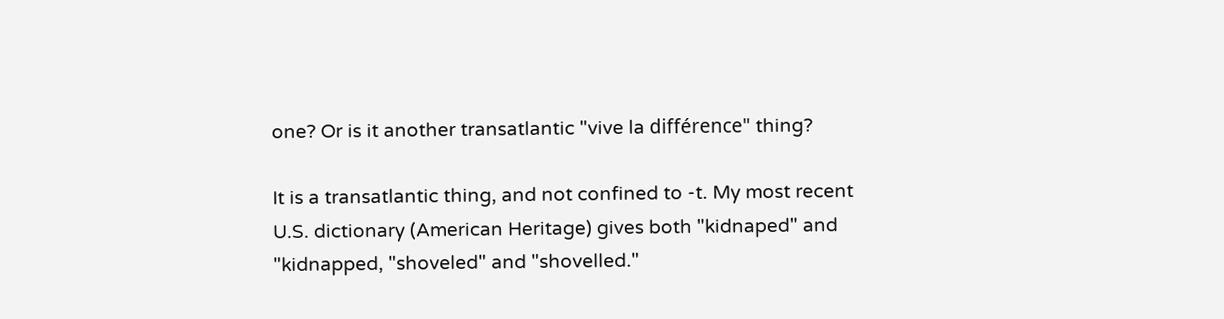one? Or is it another transatlantic "vive la différence" thing?

It is a transatlantic thing, and not confined to -t. My most recent U.S. dictionary (American Heritage) gives both "kidnaped" and "kidnapped, "shoveled" and "shovelled."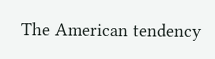The American tendency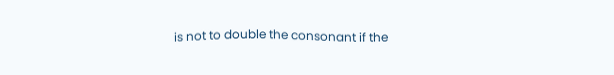is not to double the consonant if the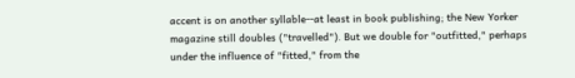accent is on another syllable--at least in book publishing; the New Yorker magazine still doubles ("travelled"). But we double for "outfitted," perhaps under the influence of "fitted," from the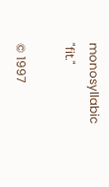monosyllabic "fit."

© 1997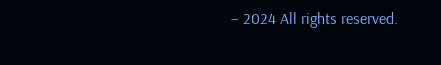– 2024 All rights reserved.